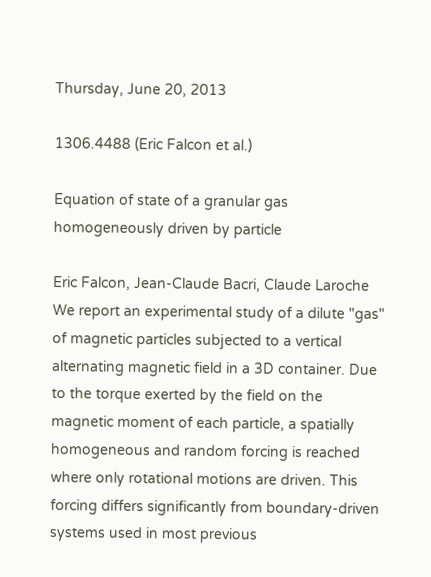Thursday, June 20, 2013

1306.4488 (Eric Falcon et al.)

Equation of state of a granular gas homogeneously driven by particle

Eric Falcon, Jean-Claude Bacri, Claude Laroche
We report an experimental study of a dilute "gas" of magnetic particles subjected to a vertical alternating magnetic field in a 3D container. Due to the torque exerted by the field on the magnetic moment of each particle, a spatially homogeneous and random forcing is reached where only rotational motions are driven. This forcing differs significantly from boundary-driven systems used in most previous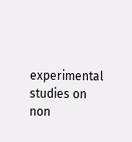experimental studies on non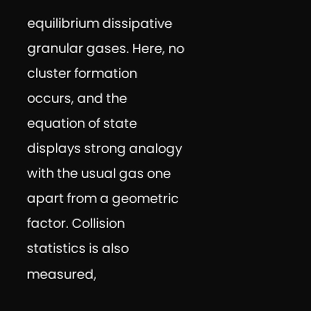equilibrium dissipative granular gases. Here, no cluster formation occurs, and the equation of state displays strong analogy with the usual gas one apart from a geometric factor. Collision statistics is also measured,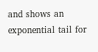and shows an exponential tail for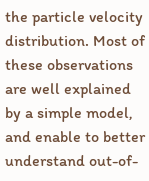the particle velocity distribution. Most of these observations are well explained by a simple model, and enable to better understand out-of-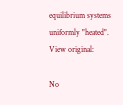equilibrium systems uniformly "heated".
View original:

No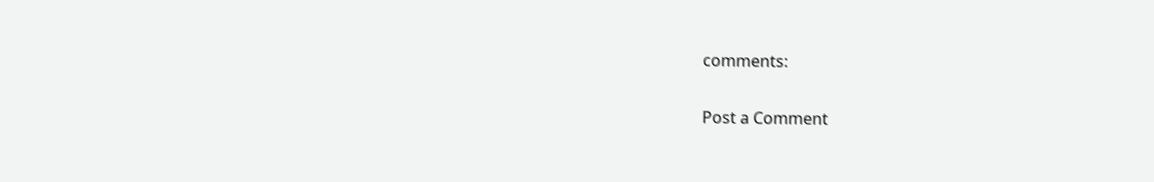comments:

Post a Comment